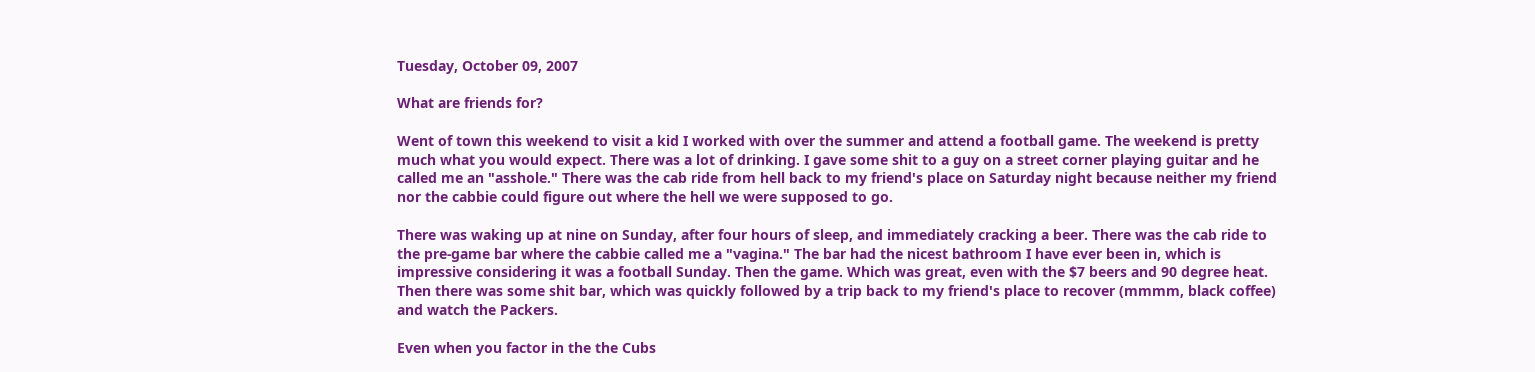Tuesday, October 09, 2007

What are friends for?

Went of town this weekend to visit a kid I worked with over the summer and attend a football game. The weekend is pretty much what you would expect. There was a lot of drinking. I gave some shit to a guy on a street corner playing guitar and he called me an "asshole." There was the cab ride from hell back to my friend's place on Saturday night because neither my friend nor the cabbie could figure out where the hell we were supposed to go.

There was waking up at nine on Sunday, after four hours of sleep, and immediately cracking a beer. There was the cab ride to the pre-game bar where the cabbie called me a "vagina." The bar had the nicest bathroom I have ever been in, which is impressive considering it was a football Sunday. Then the game. Which was great, even with the $7 beers and 90 degree heat. Then there was some shit bar, which was quickly followed by a trip back to my friend's place to recover (mmmm, black coffee) and watch the Packers.

Even when you factor in the the Cubs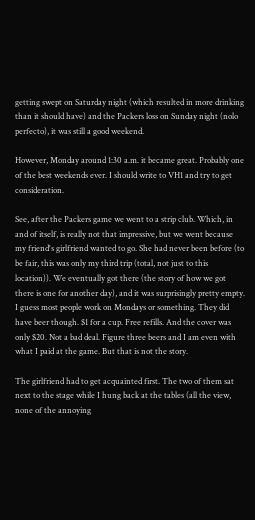getting swept on Saturday night (which resulted in more drinking than it should have) and the Packers loss on Sunday night (nolo perfecto), it was still a good weekend.

However, Monday around 1:30 a.m. it became great. Probably one of the best weekends ever. I should write to VH1 and try to get consideration.

See, after the Packers game we went to a strip club. Which, in and of itself, is really not that impressive, but we went because my friend's girlfriend wanted to go. She had never been before (to be fair, this was only my third trip (total, not just to this location)). We eventually got there (the story of how we got there is one for another day), and it was surprisingly pretty empty. I guess most people work on Mondays or something. They did have beer though. $1 for a cup. Free refills. And the cover was only $20. Not a bad deal. Figure three beers and I am even with what I paid at the game. But that is not the story.

The girlfriend had to get acquainted first. The two of them sat next to the stage while I hung back at the tables (all the view, none of the annoying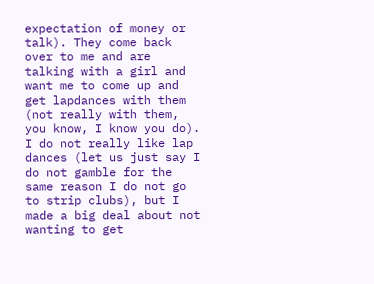expectation of money or talk). They come back over to me and are talking with a girl and want me to come up and get lapdances with them (not really with them, you know, I know you do). I do not really like lap dances (let us just say I do not gamble for the same reason I do not go to strip clubs), but I made a big deal about not wanting to get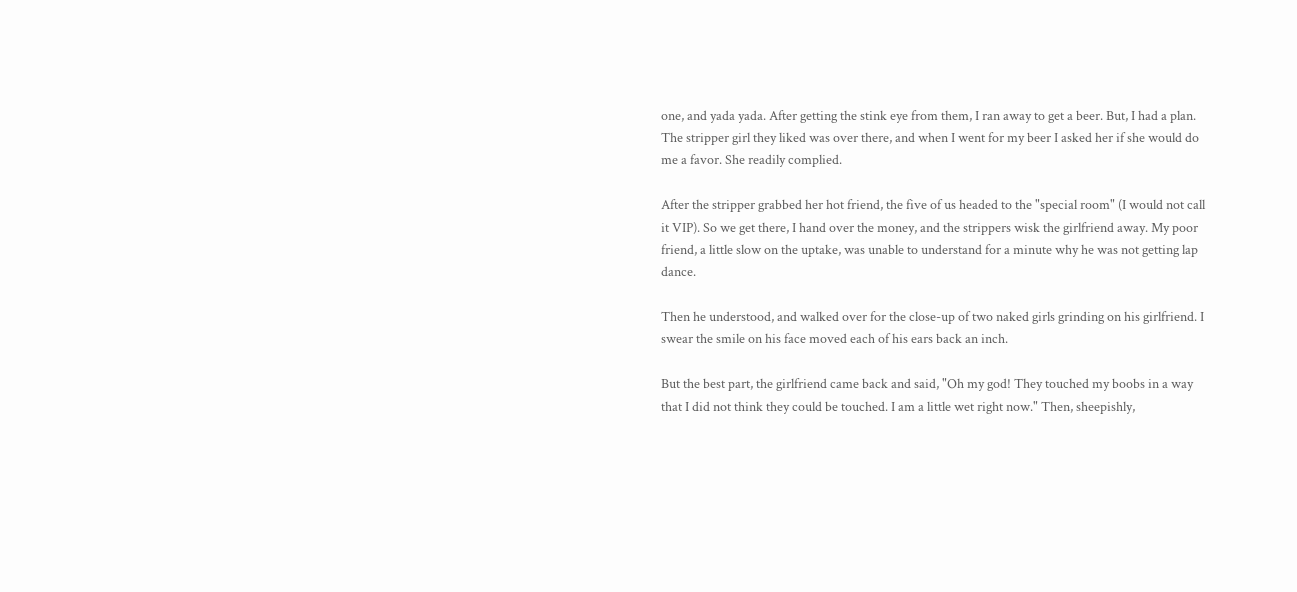one, and yada yada. After getting the stink eye from them, I ran away to get a beer. But, I had a plan. The stripper girl they liked was over there, and when I went for my beer I asked her if she would do me a favor. She readily complied.

After the stripper grabbed her hot friend, the five of us headed to the "special room" (I would not call it VIP). So we get there, I hand over the money, and the strippers wisk the girlfriend away. My poor friend, a little slow on the uptake, was unable to understand for a minute why he was not getting lap dance.

Then he understood, and walked over for the close-up of two naked girls grinding on his girlfriend. I swear the smile on his face moved each of his ears back an inch.

But the best part, the girlfriend came back and said, "Oh my god! They touched my boobs in a way that I did not think they could be touched. I am a little wet right now." Then, sheepishly,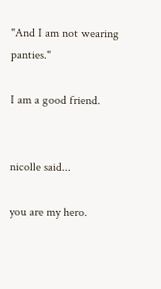"And I am not wearing panties."

I am a good friend.


nicolle said...

you are my hero.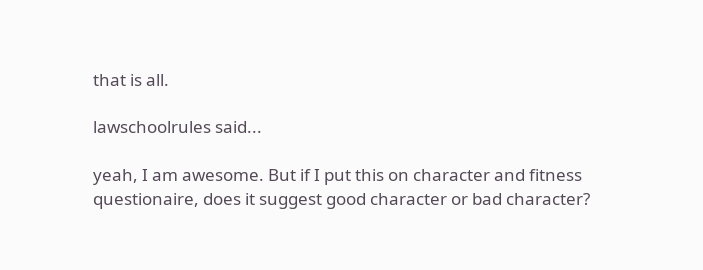that is all.

lawschoolrules said...

yeah, I am awesome. But if I put this on character and fitness questionaire, does it suggest good character or bad character?